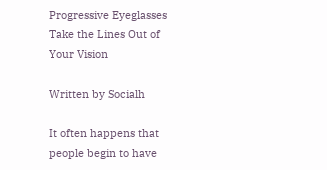Progressive Eyeglasses Take the Lines Out of Your Vision

Written by Socialh

It often happens that people begin to have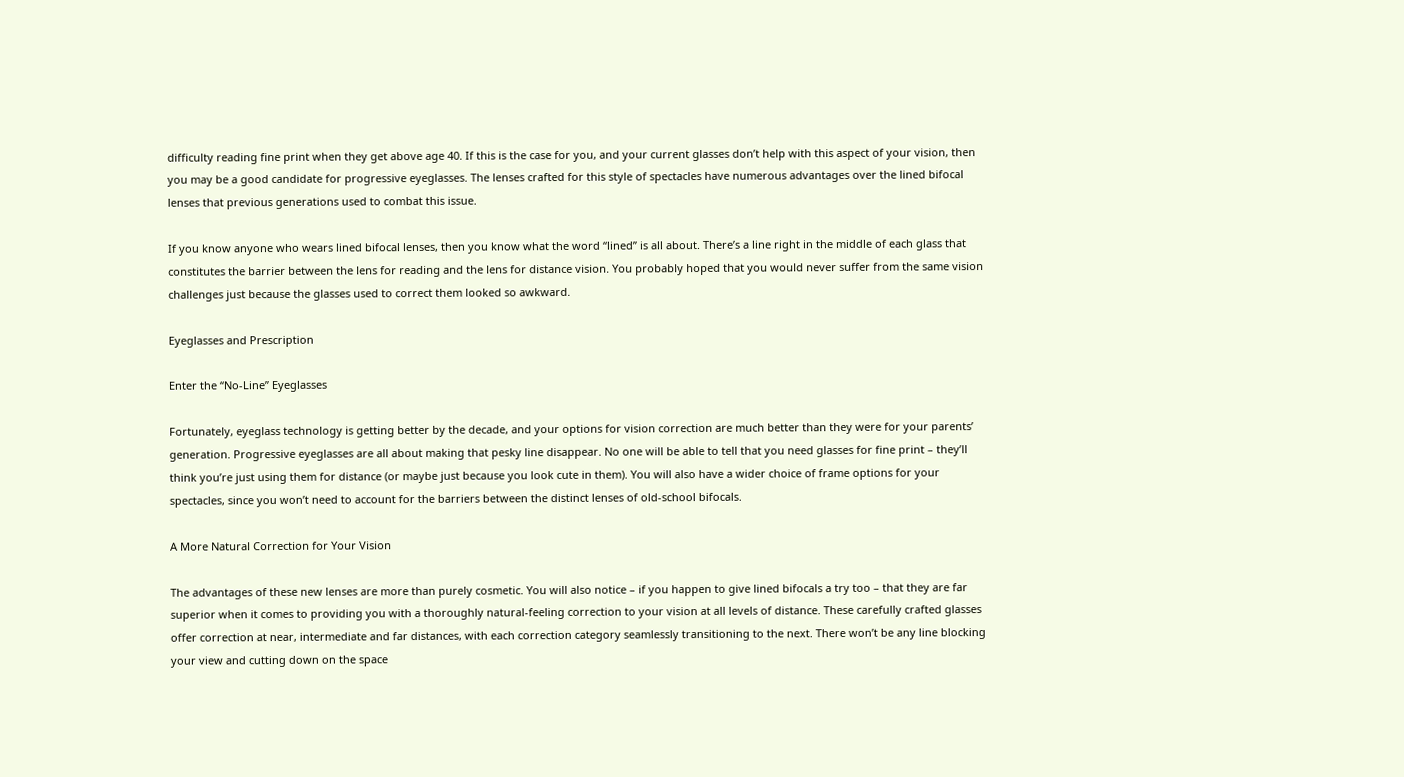difficulty reading fine print when they get above age 40. If this is the case for you, and your current glasses don’t help with this aspect of your vision, then you may be a good candidate for progressive eyeglasses. The lenses crafted for this style of spectacles have numerous advantages over the lined bifocal lenses that previous generations used to combat this issue.

If you know anyone who wears lined bifocal lenses, then you know what the word “lined” is all about. There’s a line right in the middle of each glass that constitutes the barrier between the lens for reading and the lens for distance vision. You probably hoped that you would never suffer from the same vision challenges just because the glasses used to correct them looked so awkward.

Eyeglasses and Prescription

Enter the “No-Line” Eyeglasses

Fortunately, eyeglass technology is getting better by the decade, and your options for vision correction are much better than they were for your parents’ generation. Progressive eyeglasses are all about making that pesky line disappear. No one will be able to tell that you need glasses for fine print – they’ll think you’re just using them for distance (or maybe just because you look cute in them). You will also have a wider choice of frame options for your spectacles, since you won’t need to account for the barriers between the distinct lenses of old-school bifocals.

A More Natural Correction for Your Vision

The advantages of these new lenses are more than purely cosmetic. You will also notice – if you happen to give lined bifocals a try too – that they are far superior when it comes to providing you with a thoroughly natural-feeling correction to your vision at all levels of distance. These carefully crafted glasses offer correction at near, intermediate and far distances, with each correction category seamlessly transitioning to the next. There won’t be any line blocking your view and cutting down on the space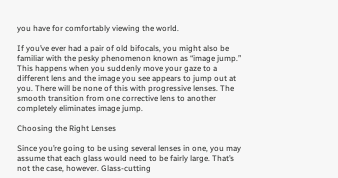you have for comfortably viewing the world.

If you’ve ever had a pair of old bifocals, you might also be familiar with the pesky phenomenon known as “image jump.” This happens when you suddenly move your gaze to a different lens and the image you see appears to jump out at you. There will be none of this with progressive lenses. The smooth transition from one corrective lens to another completely eliminates image jump.

Choosing the Right Lenses

Since you’re going to be using several lenses in one, you may assume that each glass would need to be fairly large. That’s not the case, however. Glass-cutting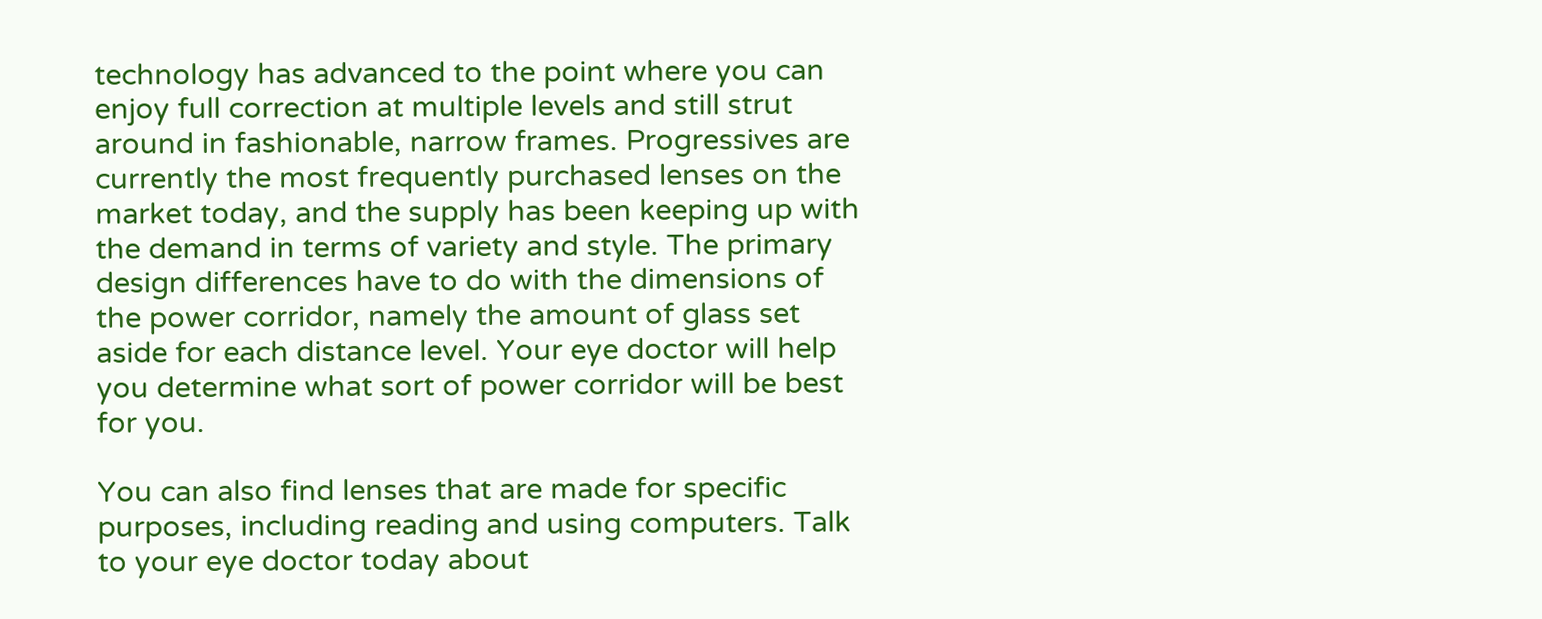technology has advanced to the point where you can enjoy full correction at multiple levels and still strut around in fashionable, narrow frames. Progressives are currently the most frequently purchased lenses on the market today, and the supply has been keeping up with the demand in terms of variety and style. The primary design differences have to do with the dimensions of the power corridor, namely the amount of glass set aside for each distance level. Your eye doctor will help you determine what sort of power corridor will be best for you.

You can also find lenses that are made for specific purposes, including reading and using computers. Talk to your eye doctor today about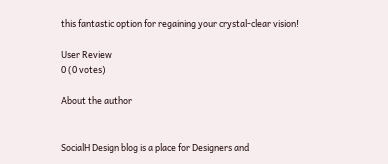this fantastic option for regaining your crystal-clear vision!

User Review
0 (0 votes)

About the author


SocialH Design blog is a place for Designers and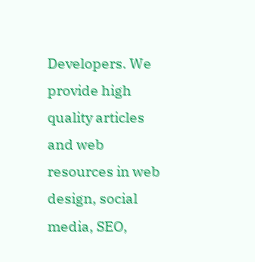Developers. We provide high quality articles and web resources in web design, social media, SEO,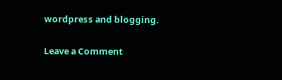wordpress and blogging.

Leave a Comment